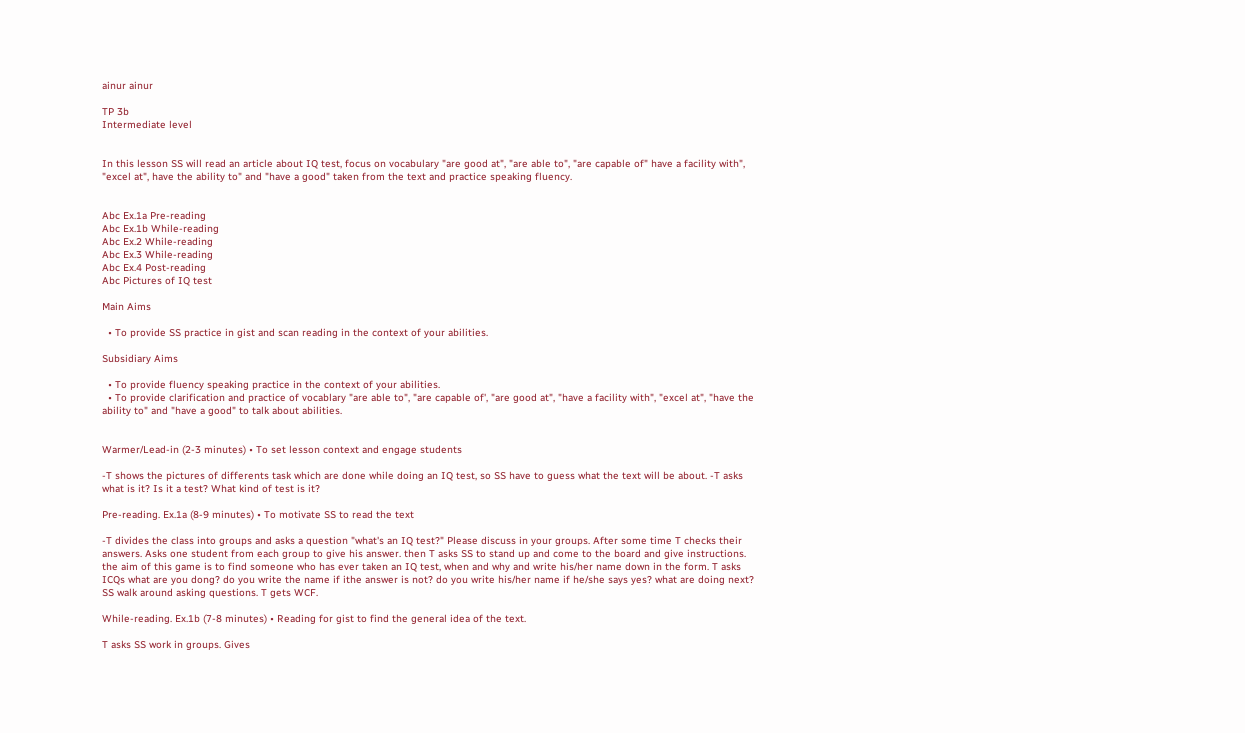ainur ainur

TP 3b
Intermediate level


In this lesson SS will read an article about IQ test, focus on vocabulary "are good at", "are able to", "are capable of" have a facility with", "excel at", have the ability to" and "have a good" taken from the text and practice speaking fluency.


Abc Ex.1a Pre-reading
Abc Ex.1b While-reading
Abc Ex.2 While-reading
Abc Ex.3 While-reading
Abc Ex.4 Post-reading
Abc Pictures of IQ test

Main Aims

  • To provide SS practice in gist and scan reading in the context of your abilities.

Subsidiary Aims

  • To provide fluency speaking practice in the context of your abilities.
  • To provide clarification and practice of vocablary "are able to", "are capable of', "are good at", "have a facility with", "excel at", "have the ability to" and "have a good" to talk about abilities.


Warmer/Lead-in (2-3 minutes) • To set lesson context and engage students

-T shows the pictures of differents task which are done while doing an IQ test, so SS have to guess what the text will be about. -T asks what is it? Is it a test? What kind of test is it?

Pre-reading. Ex.1a (8-9 minutes) • To motivate SS to read the text

-T divides the class into groups and asks a question "what's an IQ test?" Please discuss in your groups. After some time T checks their answers. Asks one student from each group to give his answer. then T asks SS to stand up and come to the board and give instructions. the aim of this game is to find someone who has ever taken an IQ test, when and why and write his/her name down in the form. T asks ICQs what are you dong? do you write the name if ithe answer is not? do you write his/her name if he/she says yes? what are doing next? SS walk around asking questions. T gets WCF.

While-reading. Ex.1b (7-8 minutes) • Reading for gist to find the general idea of the text.

T asks SS work in groups. Gives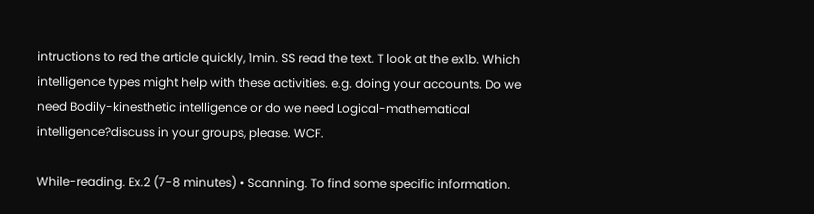intructions to red the article quickly, 1min. SS read the text. T look at the ex1b. Which intelligence types might help with these activities. e.g. doing your accounts. Do we need Bodily-kinesthetic intelligence or do we need Logical-mathematical intelligence?discuss in your groups, please. WCF.

While-reading. Ex.2 (7-8 minutes) • Scanning. To find some specific information.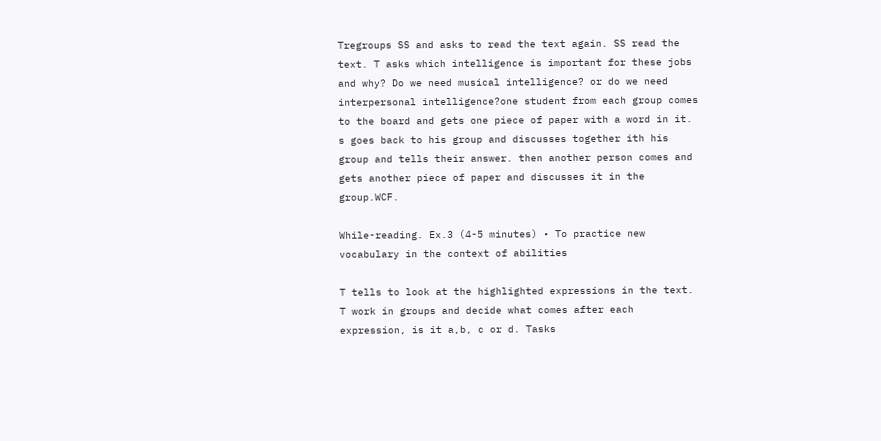Tregroups SS and asks to read the text again. SS read the text. T asks which intelligence is important for these jobs and why? Do we need musical intelligence? or do we need interpersonal intelligence?one student from each group comes to the board and gets one piece of paper with a word in it. s goes back to his group and discusses together ith his group and tells their answer. then another person comes and gets another piece of paper and discusses it in the group.WCF.

While-reading. Ex.3 (4-5 minutes) • To practice new vocabulary in the context of abilities

T tells to look at the highlighted expressions in the text. T work in groups and decide what comes after each expression, is it a,b, c or d. Tasks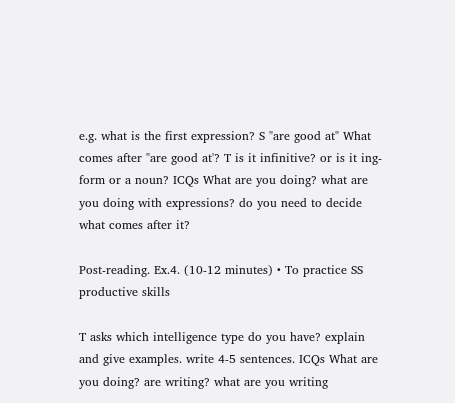e.g. what is the first expression? S "are good at" What comes after "are good at'? T is it infinitive? or is it ing-form or a noun? ICQs What are you doing? what are you doing with expressions? do you need to decide what comes after it?

Post-reading. Ex.4. (10-12 minutes) • To practice SS productive skills

T asks which intelligence type do you have? explain and give examples. write 4-5 sentences. ICQs What are you doing? are writing? what are you writing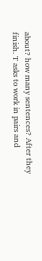about? how many sentences? After they finish. T asks to work in pairs and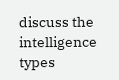discuss the intelligence types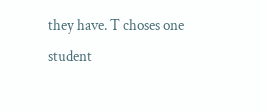they have. T choses one student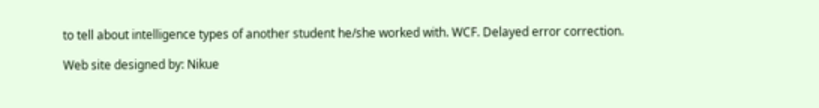to tell about intelligence types of another student he/she worked with. WCF. Delayed error correction.

Web site designed by: Nikue